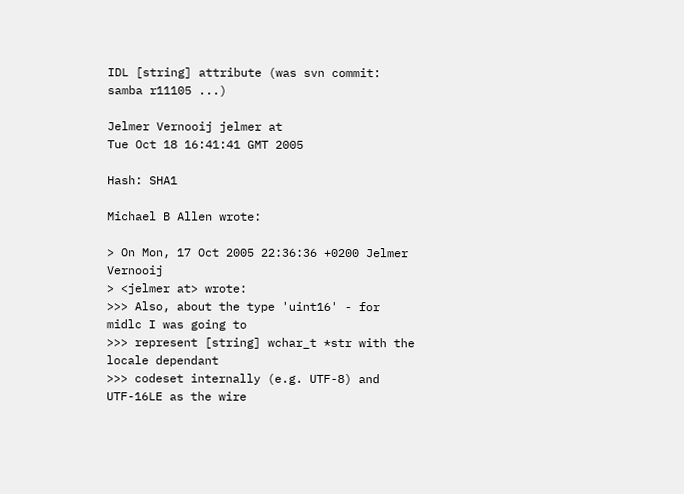IDL [string] attribute (was svn commit: samba r11105 ...)

Jelmer Vernooij jelmer at
Tue Oct 18 16:41:41 GMT 2005

Hash: SHA1

Michael B Allen wrote:

> On Mon, 17 Oct 2005 22:36:36 +0200 Jelmer Vernooij
> <jelmer at> wrote:
>>> Also, about the type 'uint16' - for midlc I was going to
>>> represent [string] wchar_t *str with the locale dependant
>>> codeset internally (e.g. UTF-8) and UTF-16LE as the wire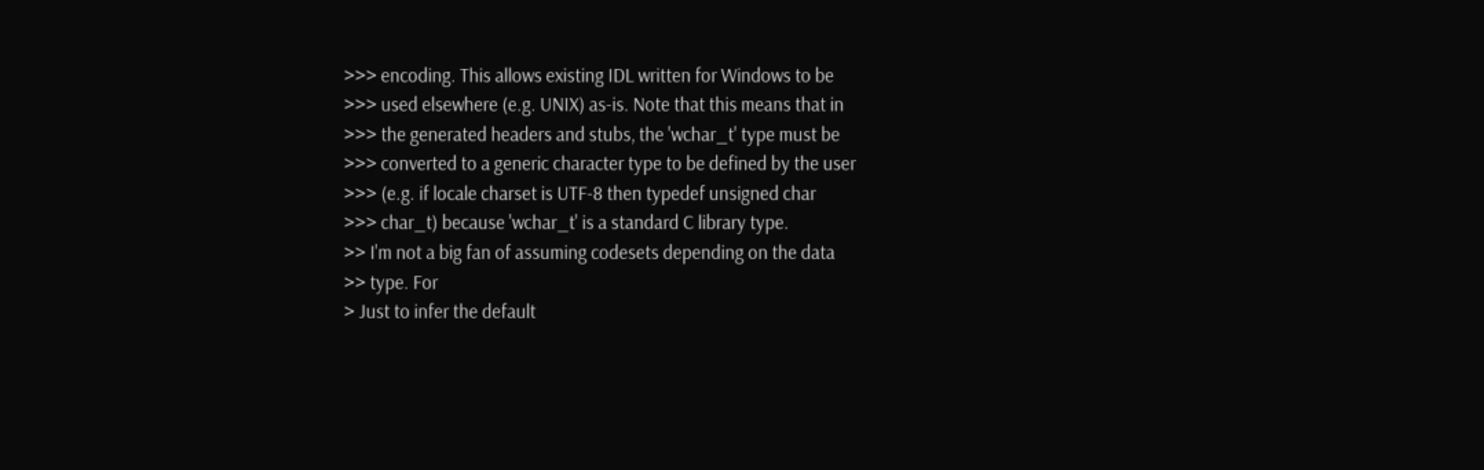>>> encoding. This allows existing IDL written for Windows to be
>>> used elsewhere (e.g. UNIX) as-is. Note that this means that in
>>> the generated headers and stubs, the 'wchar_t' type must be
>>> converted to a generic character type to be defined by the user
>>> (e.g. if locale charset is UTF-8 then typedef unsigned char
>>> char_t) because 'wchar_t' is a standard C library type.
>> I'm not a big fan of assuming codesets depending on the data
>> type. For
> Just to infer the default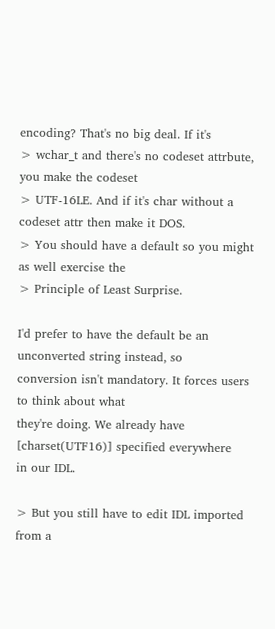encoding? That's no big deal. If it's
> wchar_t and there's no codeset attrbute, you make the codeset
> UTF-16LE. And if it's char without a codeset attr then make it DOS.
> You should have a default so you might as well exercise the
> Principle of Least Surprise.

I'd prefer to have the default be an unconverted string instead, so
conversion isn't mandatory. It forces users to think about what
they're doing. We already have [charset(UTF16)] specified everywhere
in our IDL.

> But you still have to edit IDL imported from a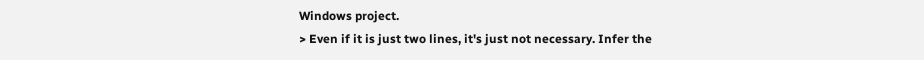Windows project.
> Even if it is just two lines, it's just not necessary. Infer the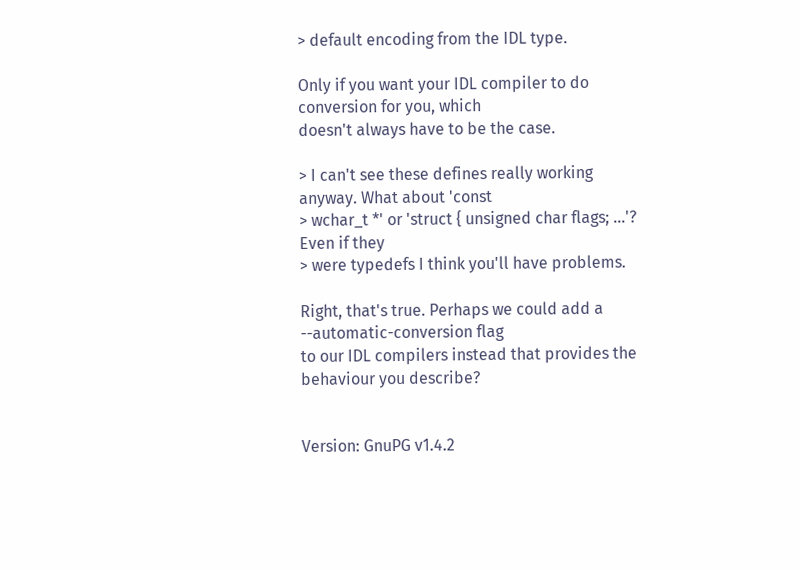> default encoding from the IDL type.

Only if you want your IDL compiler to do conversion for you, which
doesn't always have to be the case.

> I can't see these defines really working anyway. What about 'const
> wchar_t *' or 'struct { unsigned char flags; ...'? Even if they
> were typedefs I think you'll have problems.

Right, that's true. Perhaps we could add a --automatic-conversion flag
to our IDL compilers instead that provides the behaviour you describe?


Version: GnuPG v1.4.2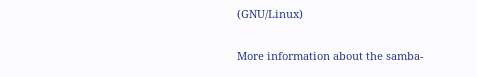(GNU/Linux)


More information about the samba-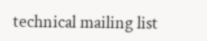technical mailing list